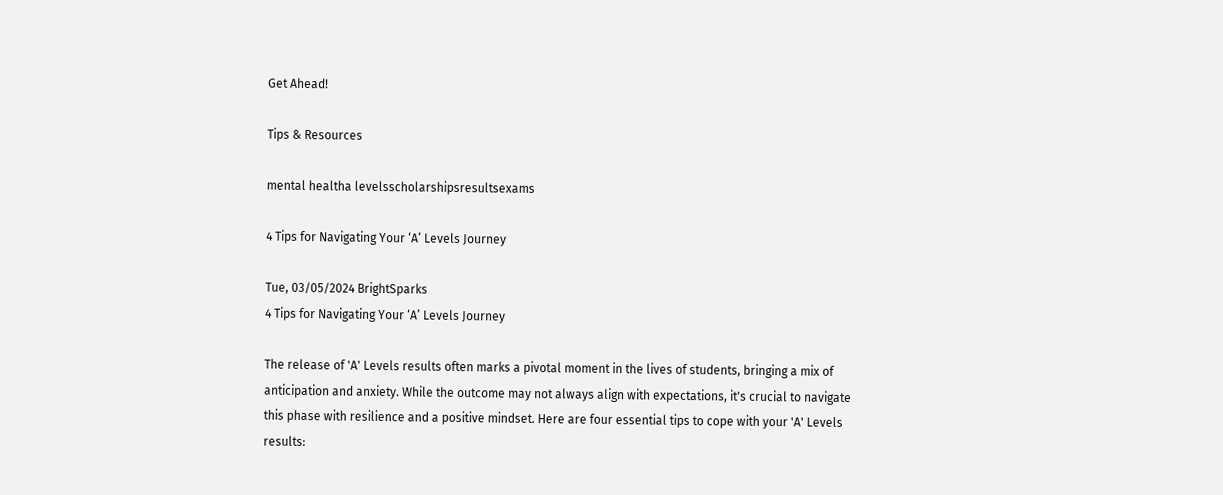Get Ahead!

Tips & Resources

mental healtha levelsscholarshipsresultsexams

4 Tips for Navigating Your ‘A’ Levels Journey

Tue, 03/05/2024 BrightSparks
4 Tips for Navigating Your ‘A’ Levels Journey

The release of 'A' Levels results often marks a pivotal moment in the lives of students, bringing a mix of anticipation and anxiety. While the outcome may not always align with expectations, it's crucial to navigate this phase with resilience and a positive mindset. Here are four essential tips to cope with your 'A' Levels results: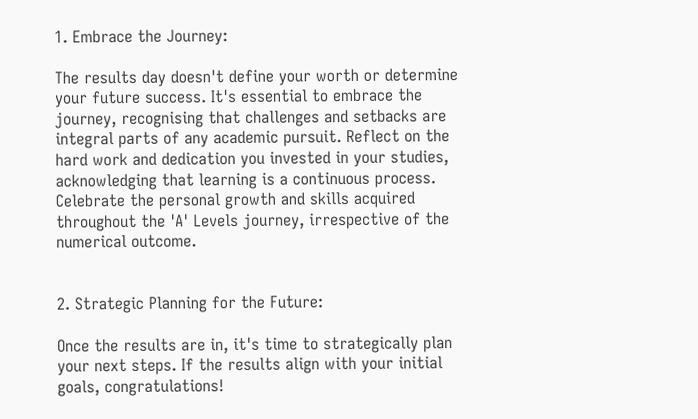1. Embrace the Journey:

The results day doesn't define your worth or determine your future success. It's essential to embrace the journey, recognising that challenges and setbacks are integral parts of any academic pursuit. Reflect on the hard work and dedication you invested in your studies, acknowledging that learning is a continuous process. Celebrate the personal growth and skills acquired throughout the 'A' Levels journey, irrespective of the numerical outcome.


2. Strategic Planning for the Future:

Once the results are in, it's time to strategically plan your next steps. If the results align with your initial goals, congratulations!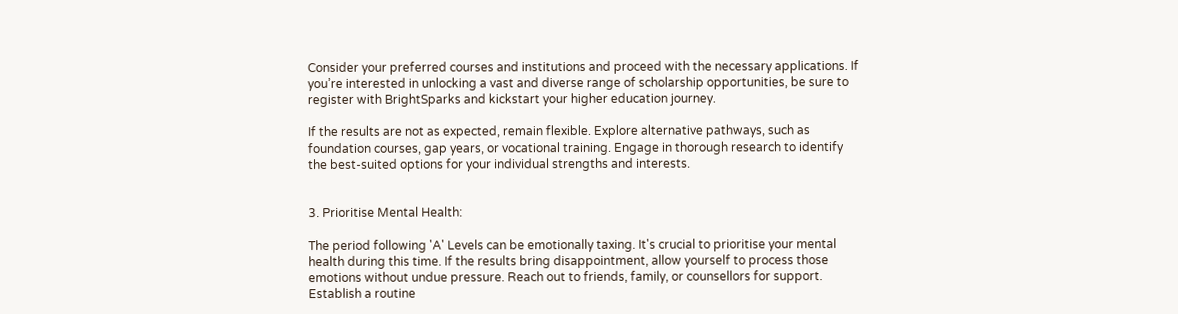Consider your preferred courses and institutions and proceed with the necessary applications. If you’re interested in unlocking a vast and diverse range of scholarship opportunities, be sure to register with BrightSparks and kickstart your higher education journey.

If the results are not as expected, remain flexible. Explore alternative pathways, such as foundation courses, gap years, or vocational training. Engage in thorough research to identify the best-suited options for your individual strengths and interests.


3. Prioritise Mental Health:

The period following 'A' Levels can be emotionally taxing. It's crucial to prioritise your mental health during this time. If the results bring disappointment, allow yourself to process those emotions without undue pressure. Reach out to friends, family, or counsellors for support. Establish a routine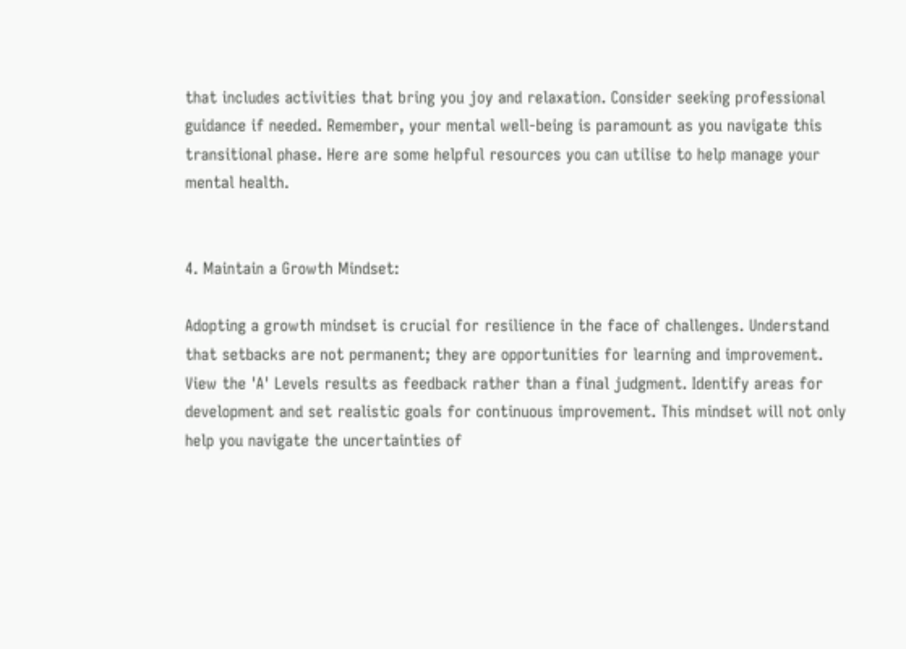that includes activities that bring you joy and relaxation. Consider seeking professional guidance if needed. Remember, your mental well-being is paramount as you navigate this transitional phase. Here are some helpful resources you can utilise to help manage your mental health.


4. Maintain a Growth Mindset:

Adopting a growth mindset is crucial for resilience in the face of challenges. Understand that setbacks are not permanent; they are opportunities for learning and improvement. View the 'A' Levels results as feedback rather than a final judgment. Identify areas for development and set realistic goals for continuous improvement. This mindset will not only help you navigate the uncertainties of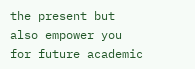the present but also empower you for future academic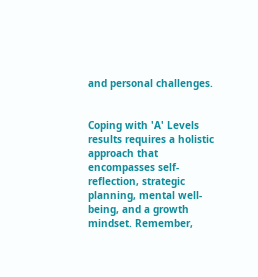and personal challenges.


Coping with 'A' Levels results requires a holistic approach that encompasses self-reflection, strategic planning, mental well-being, and a growth mindset. Remember,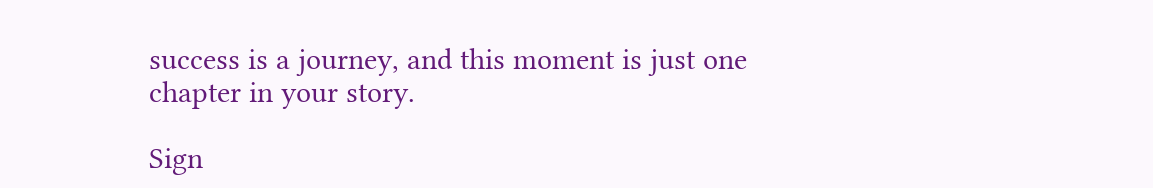success is a journey, and this moment is just one chapter in your story.

Sign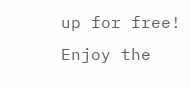up for free!
Enjoy the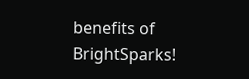benefits of BrightSparks!